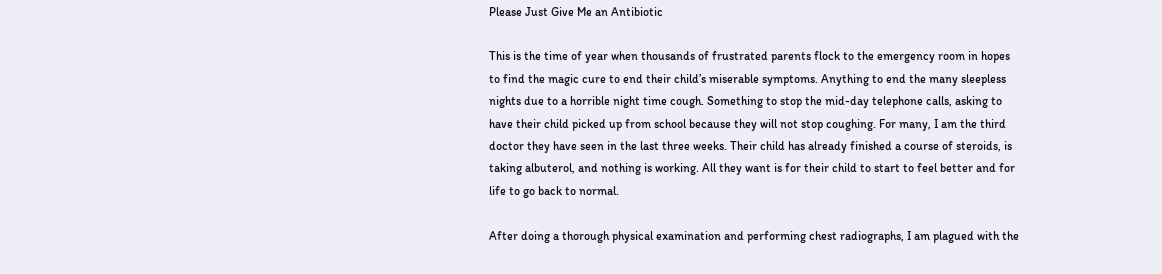Please Just Give Me an Antibiotic

This is the time of year when thousands of frustrated parents flock to the emergency room in hopes to find the magic cure to end their child’s miserable symptoms. Anything to end the many sleepless nights due to a horrible night time cough. Something to stop the mid-day telephone calls, asking to have their child picked up from school because they will not stop coughing. For many, I am the third doctor they have seen in the last three weeks. Their child has already finished a course of steroids, is taking albuterol, and nothing is working. All they want is for their child to start to feel better and for life to go back to normal.

After doing a thorough physical examination and performing chest radiographs, I am plagued with the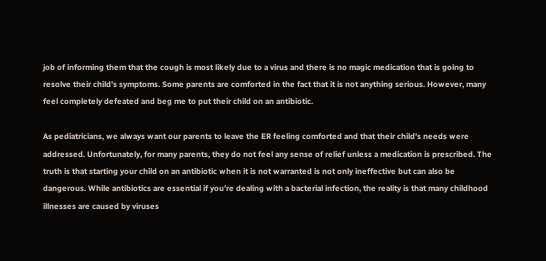job of informing them that the cough is most likely due to a virus and there is no magic medication that is going to resolve their child’s symptoms. Some parents are comforted in the fact that it is not anything serious. However, many feel completely defeated and beg me to put their child on an antibiotic.

As pediatricians, we always want our parents to leave the ER feeling comforted and that their child’s needs were addressed. Unfortunately, for many parents, they do not feel any sense of relief unless a medication is prescribed. The truth is that starting your child on an antibiotic when it is not warranted is not only ineffective but can also be dangerous. While antibiotics are essential if you’re dealing with a bacterial infection, the reality is that many childhood illnesses are caused by viruses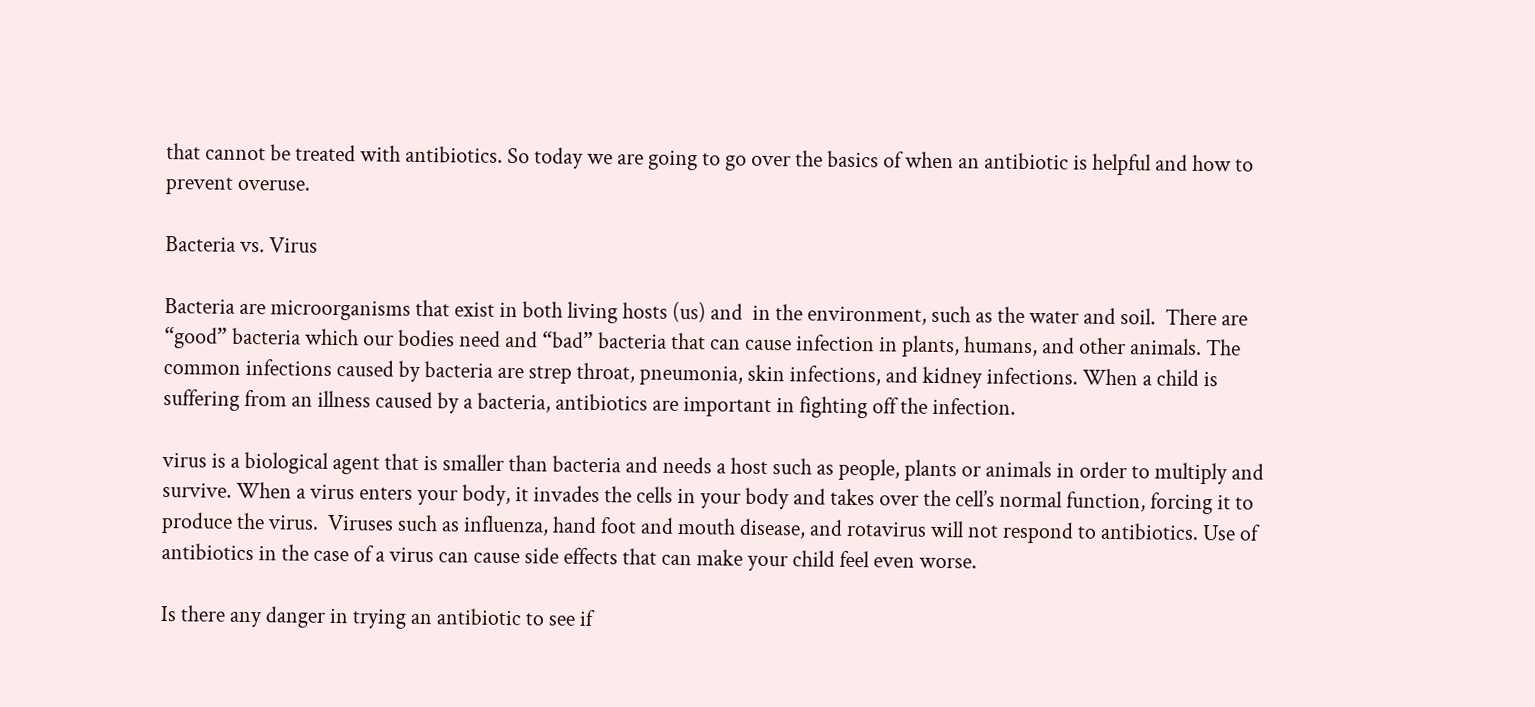that cannot be treated with antibiotics. So today we are going to go over the basics of when an antibiotic is helpful and how to prevent overuse.

Bacteria vs. Virus

Bacteria are microorganisms that exist in both living hosts (us) and  in the environment, such as the water and soil.  There are “good” bacteria which our bodies need and “bad” bacteria that can cause infection in plants, humans, and other animals. The common infections caused by bacteria are strep throat, pneumonia, skin infections, and kidney infections. When a child is suffering from an illness caused by a bacteria, antibiotics are important in fighting off the infection.

virus is a biological agent that is smaller than bacteria and needs a host such as people, plants or animals in order to multiply and survive. When a virus enters your body, it invades the cells in your body and takes over the cell’s normal function, forcing it to produce the virus.  Viruses such as influenza, hand foot and mouth disease, and rotavirus will not respond to antibiotics. Use of antibiotics in the case of a virus can cause side effects that can make your child feel even worse.

Is there any danger in trying an antibiotic to see if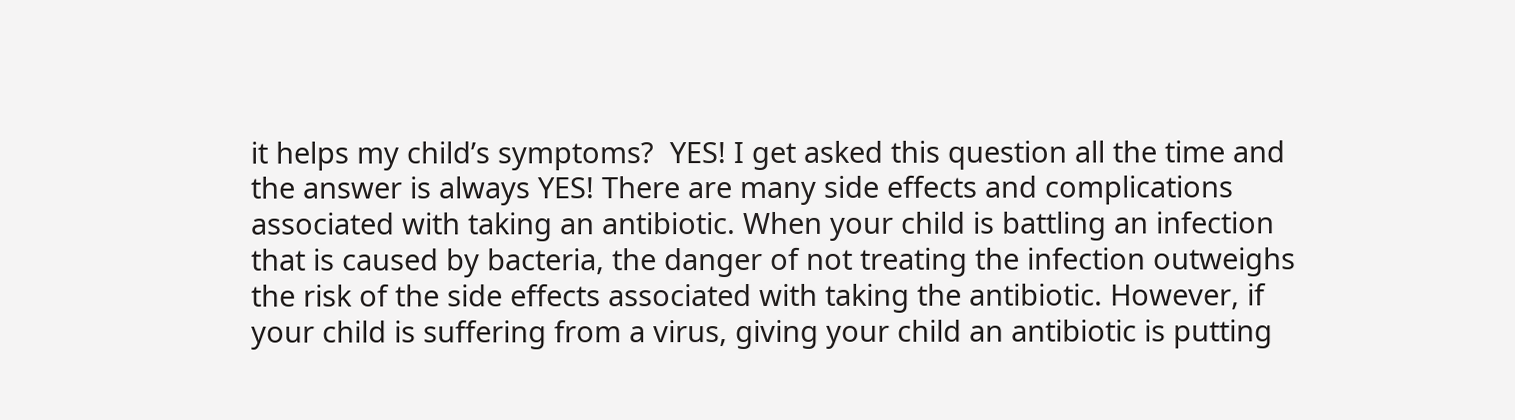it helps my child’s symptoms?  YES! I get asked this question all the time and the answer is always YES! There are many side effects and complications associated with taking an antibiotic. When your child is battling an infection that is caused by bacteria, the danger of not treating the infection outweighs the risk of the side effects associated with taking the antibiotic. However, if your child is suffering from a virus, giving your child an antibiotic is putting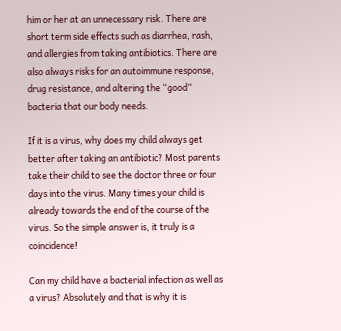him or her at an unnecessary risk. There are short term side effects such as diarrhea, rash, and allergies from taking antibiotics. There are also always risks for an autoimmune response, drug resistance, and altering the “good” bacteria that our body needs.

If it is a virus, why does my child always get better after taking an antibiotic? Most parents take their child to see the doctor three or four days into the virus. Many times your child is already towards the end of the course of the virus. So the simple answer is, it truly is a coincidence!

Can my child have a bacterial infection as well as a virus? Absolutely and that is why it is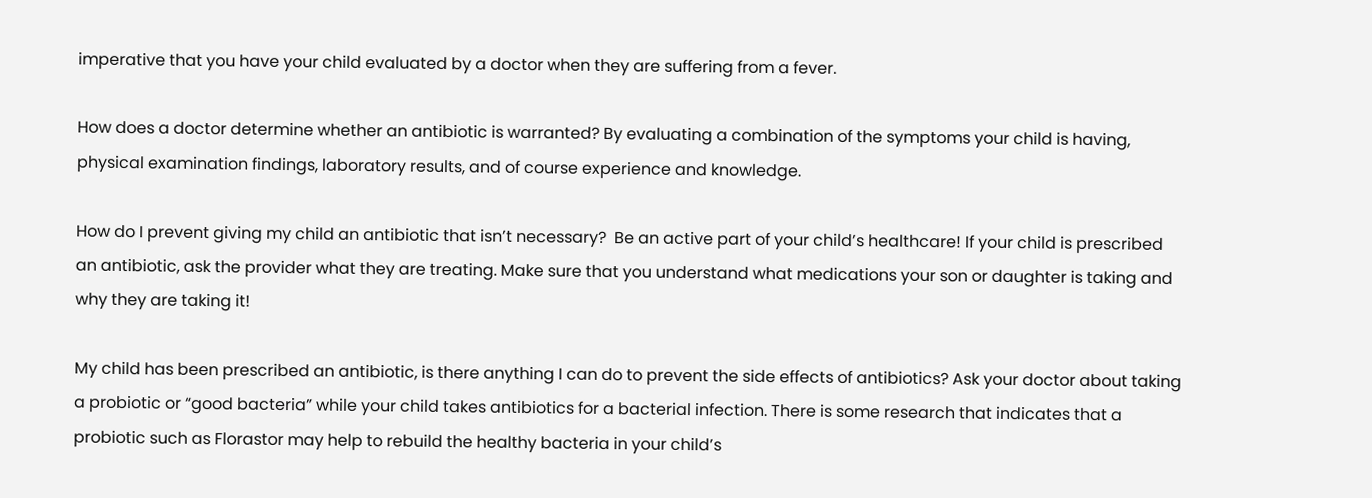imperative that you have your child evaluated by a doctor when they are suffering from a fever.

How does a doctor determine whether an antibiotic is warranted? By evaluating a combination of the symptoms your child is having, physical examination findings, laboratory results, and of course experience and knowledge.

How do I prevent giving my child an antibiotic that isn’t necessary?  Be an active part of your child’s healthcare! If your child is prescribed an antibiotic, ask the provider what they are treating. Make sure that you understand what medications your son or daughter is taking and why they are taking it!

My child has been prescribed an antibiotic, is there anything I can do to prevent the side effects of antibiotics? Ask your doctor about taking a probiotic or “good bacteria” while your child takes antibiotics for a bacterial infection. There is some research that indicates that a probiotic such as Florastor may help to rebuild the healthy bacteria in your child’s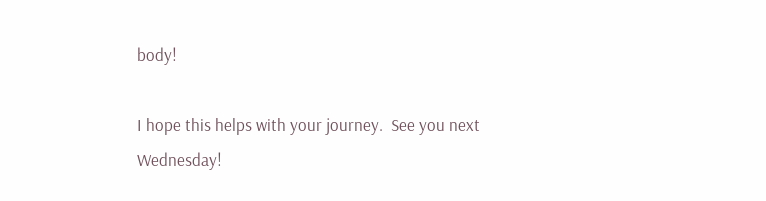body!

I hope this helps with your journey.  See you next Wednesday!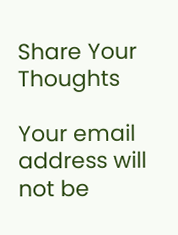Share Your Thoughts

Your email address will not be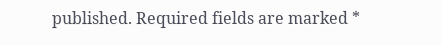published. Required fields are marked *